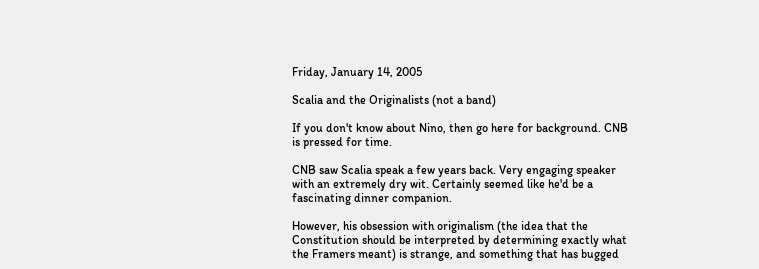Friday, January 14, 2005

Scalia and the Originalists (not a band)

If you don't know about Nino, then go here for background. CNB is pressed for time.

CNB saw Scalia speak a few years back. Very engaging speaker with an extremely dry wit. Certainly seemed like he'd be a fascinating dinner companion.

However, his obsession with originalism (the idea that the Constitution should be interpreted by determining exactly what the Framers meant) is strange, and something that has bugged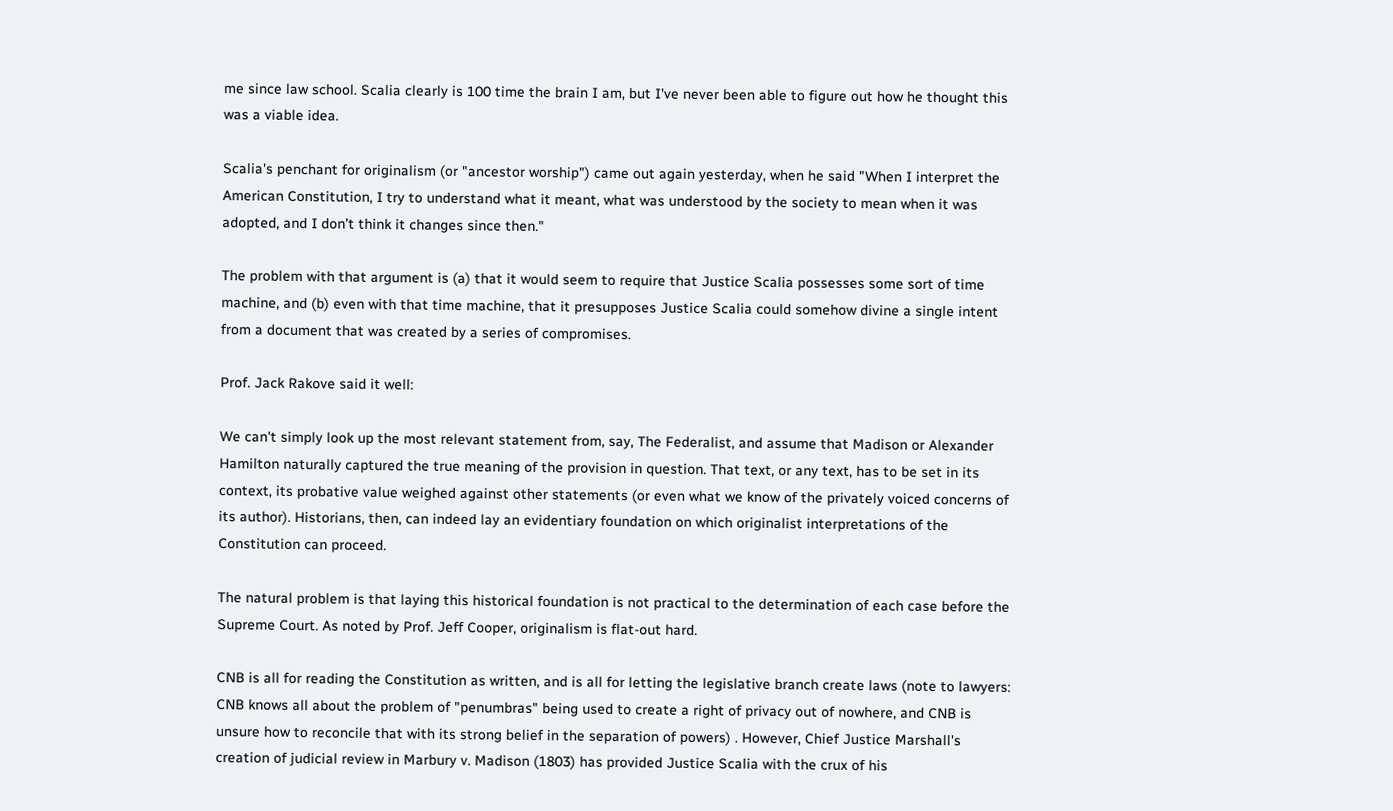me since law school. Scalia clearly is 100 time the brain I am, but I've never been able to figure out how he thought this was a viable idea.

Scalia's penchant for originalism (or "ancestor worship") came out again yesterday, when he said "When I interpret the American Constitution, I try to understand what it meant, what was understood by the society to mean when it was adopted, and I don’t think it changes since then."

The problem with that argument is (a) that it would seem to require that Justice Scalia possesses some sort of time machine, and (b) even with that time machine, that it presupposes Justice Scalia could somehow divine a single intent from a document that was created by a series of compromises.

Prof. Jack Rakove said it well:

We can't simply look up the most relevant statement from, say, The Federalist, and assume that Madison or Alexander Hamilton naturally captured the true meaning of the provision in question. That text, or any text, has to be set in its context, its probative value weighed against other statements (or even what we know of the privately voiced concerns of its author). Historians, then, can indeed lay an evidentiary foundation on which originalist interpretations of the Constitution can proceed.

The natural problem is that laying this historical foundation is not practical to the determination of each case before the Supreme Court. As noted by Prof. Jeff Cooper, originalism is flat-out hard.

CNB is all for reading the Constitution as written, and is all for letting the legislative branch create laws (note to lawyers: CNB knows all about the problem of "penumbras" being used to create a right of privacy out of nowhere, and CNB is unsure how to reconcile that with its strong belief in the separation of powers) . However, Chief Justice Marshall's creation of judicial review in Marbury v. Madison (1803) has provided Justice Scalia with the crux of his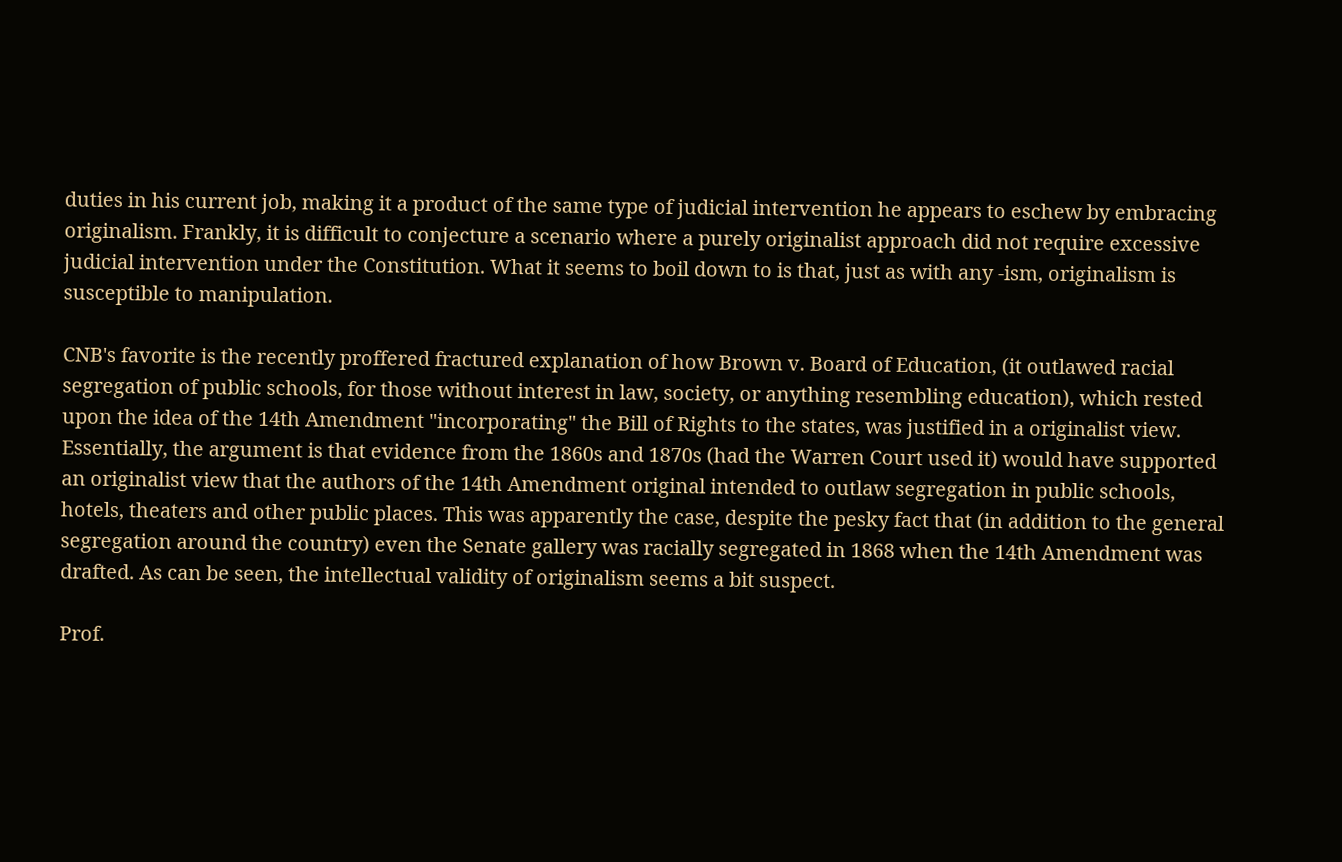duties in his current job, making it a product of the same type of judicial intervention he appears to eschew by embracing originalism. Frankly, it is difficult to conjecture a scenario where a purely originalist approach did not require excessive judicial intervention under the Constitution. What it seems to boil down to is that, just as with any -ism, originalism is susceptible to manipulation.

CNB's favorite is the recently proffered fractured explanation of how Brown v. Board of Education, (it outlawed racial segregation of public schools, for those without interest in law, society, or anything resembling education), which rested upon the idea of the 14th Amendment "incorporating" the Bill of Rights to the states, was justified in a originalist view. Essentially, the argument is that evidence from the 1860s and 1870s (had the Warren Court used it) would have supported an originalist view that the authors of the 14th Amendment original intended to outlaw segregation in public schools, hotels, theaters and other public places. This was apparently the case, despite the pesky fact that (in addition to the general segregation around the country) even the Senate gallery was racially segregated in 1868 when the 14th Amendment was drafted. As can be seen, the intellectual validity of originalism seems a bit suspect.

Prof.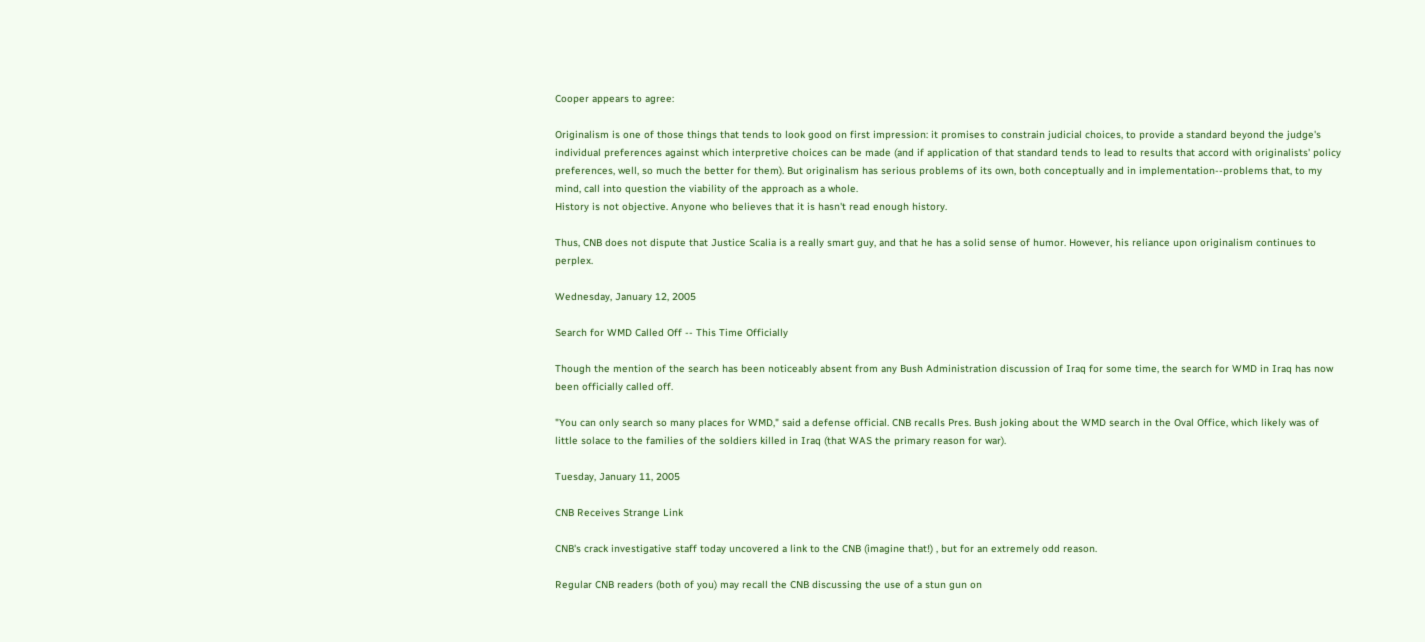Cooper appears to agree:

Originalism is one of those things that tends to look good on first impression: it promises to constrain judicial choices, to provide a standard beyond the judge's individual preferences against which interpretive choices can be made (and if application of that standard tends to lead to results that accord with originalists' policy preferences, well, so much the better for them). But originalism has serious problems of its own, both conceptually and in implementation--problems that, to my mind, call into question the viability of the approach as a whole.
History is not objective. Anyone who believes that it is hasn't read enough history.

Thus, CNB does not dispute that Justice Scalia is a really smart guy, and that he has a solid sense of humor. However, his reliance upon originalism continues to perplex.

Wednesday, January 12, 2005

Search for WMD Called Off -- This Time Officially

Though the mention of the search has been noticeably absent from any Bush Administration discussion of Iraq for some time, the search for WMD in Iraq has now been officially called off.

"You can only search so many places for WMD," said a defense official. CNB recalls Pres. Bush joking about the WMD search in the Oval Office, which likely was of little solace to the families of the soldiers killed in Iraq (that WAS the primary reason for war).

Tuesday, January 11, 2005

CNB Receives Strange Link

CNB's crack investigative staff today uncovered a link to the CNB (imagine that!) , but for an extremely odd reason.

Regular CNB readers (both of you) may recall the CNB discussing the use of a stun gun on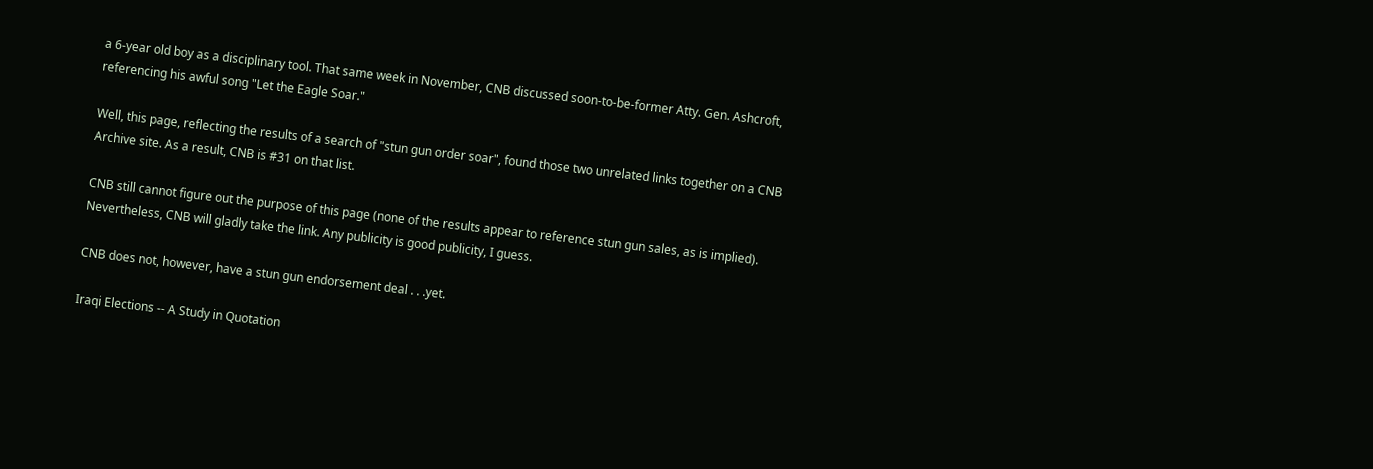a 6-year old boy as a disciplinary tool. That same week in November, CNB discussed soon-to-be-former Atty. Gen. Ashcroft, referencing his awful song "Let the Eagle Soar."

Well, this page, reflecting the results of a search of "stun gun order soar", found those two unrelated links together on a CNB Archive site. As a result, CNB is #31 on that list.

CNB still cannot figure out the purpose of this page (none of the results appear to reference stun gun sales, as is implied). Nevertheless, CNB will gladly take the link. Any publicity is good publicity, I guess.

CNB does not, however, have a stun gun endorsement deal . . .yet.

Iraqi Elections -- A Study in Quotation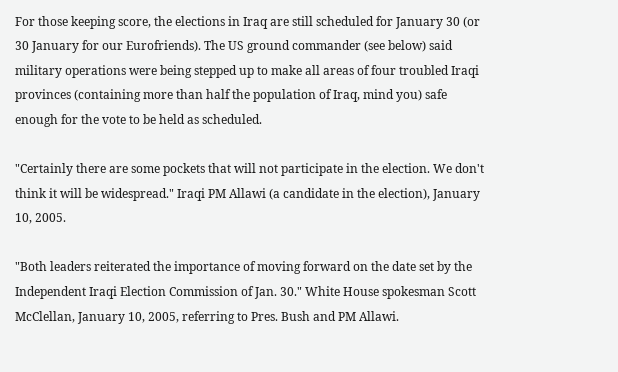For those keeping score, the elections in Iraq are still scheduled for January 30 (or 30 January for our Eurofriends). The US ground commander (see below) said military operations were being stepped up to make all areas of four troubled Iraqi provinces (containing more than half the population of Iraq, mind you) safe enough for the vote to be held as scheduled.

"Certainly there are some pockets that will not participate in the election. We don't think it will be widespread." Iraqi PM Allawi (a candidate in the election), January 10, 2005.

"Both leaders reiterated the importance of moving forward on the date set by the Independent Iraqi Election Commission of Jan. 30." White House spokesman Scott McClellan, January 10, 2005, referring to Pres. Bush and PM Allawi.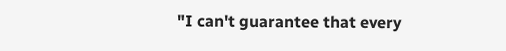"I can't guarantee that every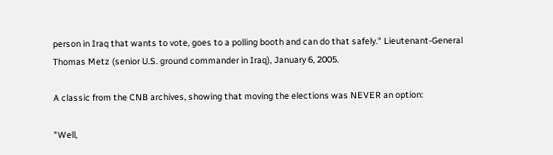person in Iraq that wants to vote, goes to a polling booth and can do that safely." Lieutenant-General Thomas Metz (senior U.S. ground commander in Iraq), January 6, 2005.

A classic from the CNB archives, showing that moving the elections was NEVER an option:

"Well,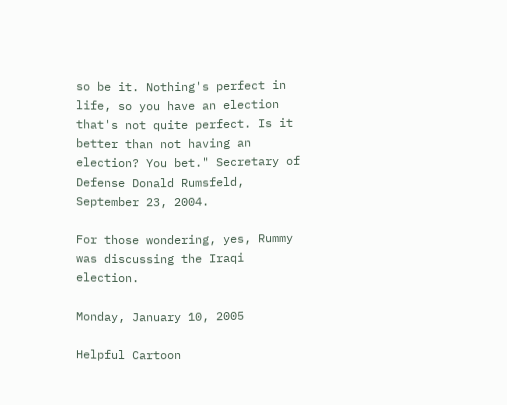so be it. Nothing's perfect in life, so you have an election that's not quite perfect. Is it better than not having an election? You bet." Secretary of Defense Donald Rumsfeld, September 23, 2004.

For those wondering, yes, Rummy was discussing the Iraqi election.

Monday, January 10, 2005

Helpful Cartoon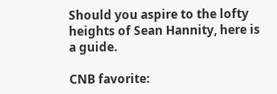Should you aspire to the lofty heights of Sean Hannity, here is a guide.

CNB favorite: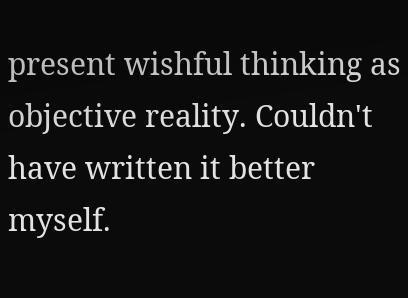present wishful thinking as objective reality. Couldn't have written it better myself.